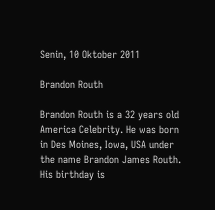Senin, 10 Oktober 2011

Brandon Routh

Brandon Routh is a 32 years old America Celebrity. He was born in Des Moines, Iowa, USA under the name Brandon James Routh. His birthday is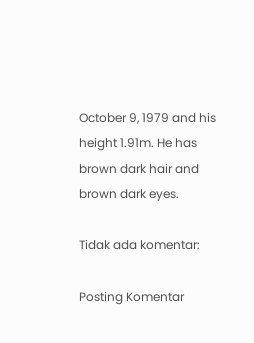October 9, 1979 and his height 1.91m. He has brown dark hair and brown dark eyes.

Tidak ada komentar:

Posting Komentar